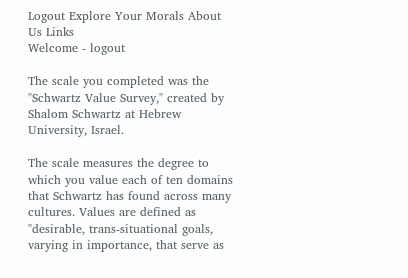Logout Explore Your Morals About Us Links
Welcome - logout

The scale you completed was the "Schwartz Value Survey," created by Shalom Schwartz at Hebrew University, Israel.

The scale measures the degree to which you value each of ten domains that Schwartz has found across many cultures. Values are defined as "desirable, trans-situational goals, varying in importance, that serve as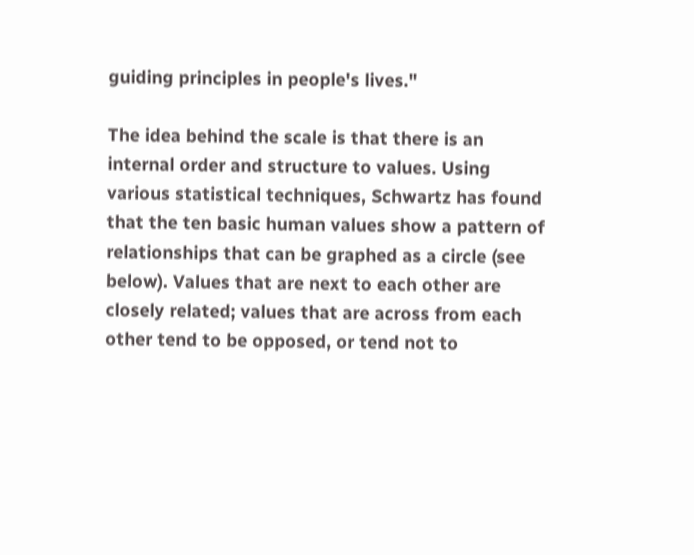guiding principles in people's lives."

The idea behind the scale is that there is an internal order and structure to values. Using various statistical techniques, Schwartz has found that the ten basic human values show a pattern of relationships that can be graphed as a circle (see below). Values that are next to each other are closely related; values that are across from each other tend to be opposed, or tend not to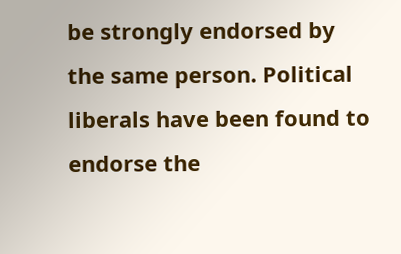be strongly endorsed by the same person. Political liberals have been found to endorse the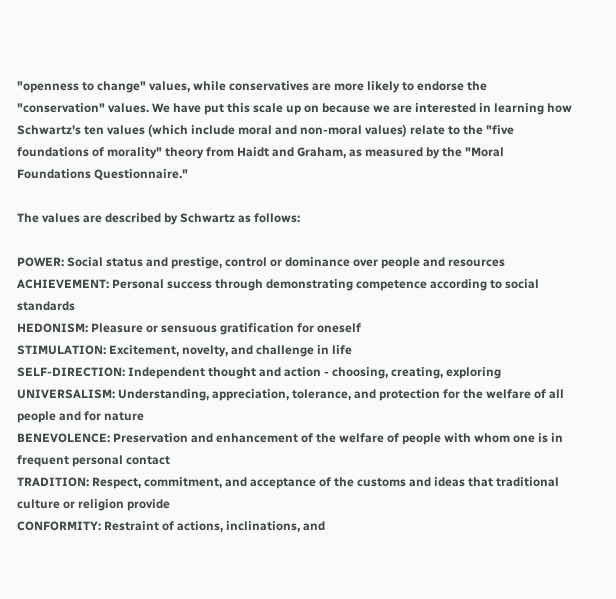"openness to change" values, while conservatives are more likely to endorse the "conservation" values. We have put this scale up on because we are interested in learning how Schwartz's ten values (which include moral and non-moral values) relate to the "five foundations of morality" theory from Haidt and Graham, as measured by the "Moral Foundations Questionnaire."

The values are described by Schwartz as follows:

POWER: Social status and prestige, control or dominance over people and resources
ACHIEVEMENT: Personal success through demonstrating competence according to social standards
HEDONISM: Pleasure or sensuous gratification for oneself
STIMULATION: Excitement, novelty, and challenge in life
SELF-DIRECTION: Independent thought and action - choosing, creating, exploring
UNIVERSALISM: Understanding, appreciation, tolerance, and protection for the welfare of all people and for nature
BENEVOLENCE: Preservation and enhancement of the welfare of people with whom one is in frequent personal contact
TRADITION: Respect, commitment, and acceptance of the customs and ideas that traditional culture or religion provide
CONFORMITY: Restraint of actions, inclinations, and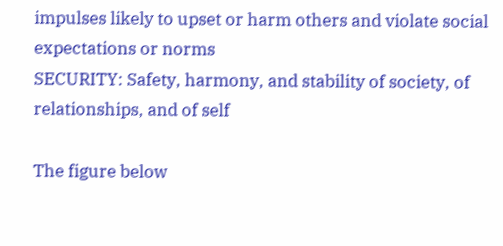impulses likely to upset or harm others and violate social expectations or norms
SECURITY: Safety, harmony, and stability of society, of relationships, and of self

The figure below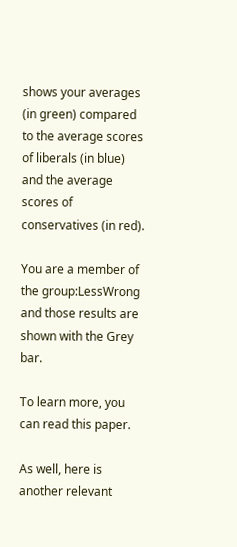shows your averages (in green) compared to the average scores of liberals (in blue) and the average scores of conservatives (in red).

You are a member of the group:LessWrong and those results are shown with the Grey bar.

To learn more, you can read this paper.

As well, here is another relevant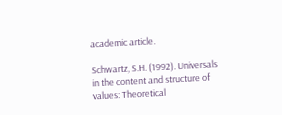academic article.

Schwartz, S.H. (1992). Universals in the content and structure of values: Theoretical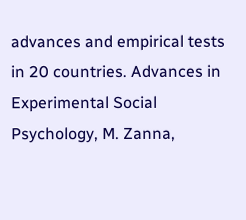advances and empirical tests in 20 countries. Advances in Experimental Social Psychology, M. Zanna,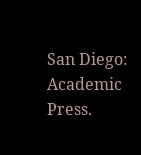San Diego: Academic Press.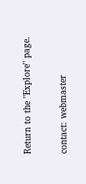Return to the "Explore" page.

contact: webmaster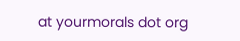at yourmorals dot org